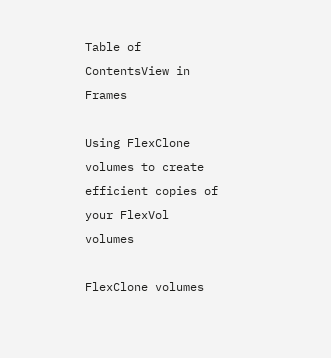Table of ContentsView in Frames

Using FlexClone volumes to create efficient copies of your FlexVol volumes

FlexClone volumes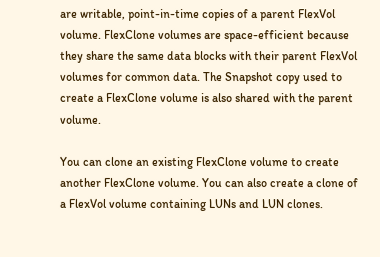are writable, point-in-time copies of a parent FlexVol volume. FlexClone volumes are space-efficient because they share the same data blocks with their parent FlexVol volumes for common data. The Snapshot copy used to create a FlexClone volume is also shared with the parent volume.

You can clone an existing FlexClone volume to create another FlexClone volume. You can also create a clone of a FlexVol volume containing LUNs and LUN clones.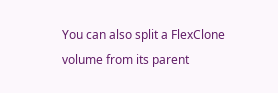You can also split a FlexClone volume from its parent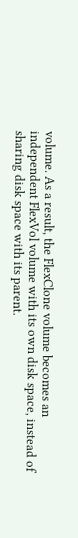volume. As a result, the FlexClone volume becomes an independent FlexVol volume with its own disk space, instead of sharing disk space with its parent.